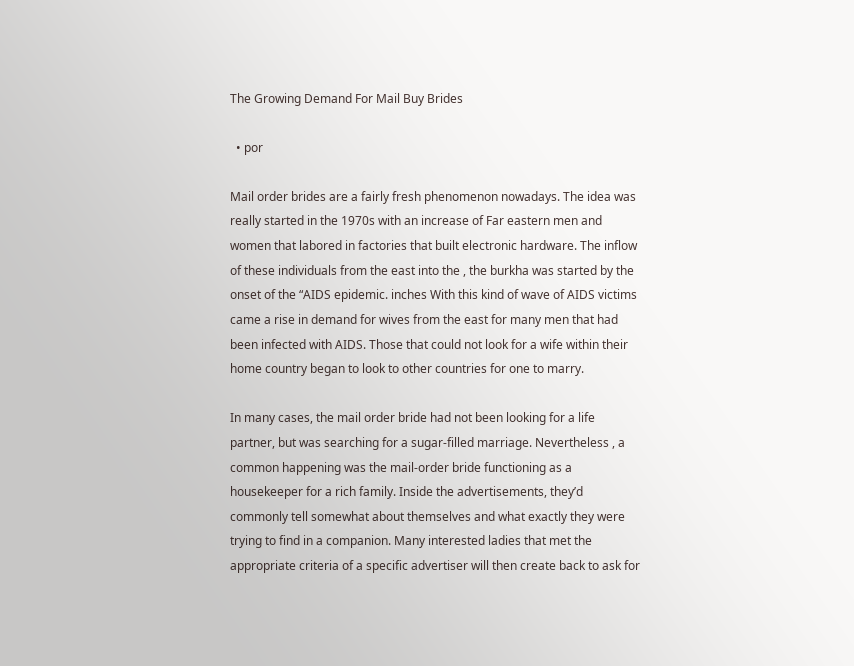The Growing Demand For Mail Buy Brides

  • por

Mail order brides are a fairly fresh phenomenon nowadays. The idea was really started in the 1970s with an increase of Far eastern men and women that labored in factories that built electronic hardware. The inflow of these individuals from the east into the , the burkha was started by the onset of the “AIDS epidemic. inches With this kind of wave of AIDS victims came a rise in demand for wives from the east for many men that had been infected with AIDS. Those that could not look for a wife within their home country began to look to other countries for one to marry.

In many cases, the mail order bride had not been looking for a life partner, but was searching for a sugar-filled marriage. Nevertheless , a common happening was the mail-order bride functioning as a housekeeper for a rich family. Inside the advertisements, they’d commonly tell somewhat about themselves and what exactly they were trying to find in a companion. Many interested ladies that met the appropriate criteria of a specific advertiser will then create back to ask for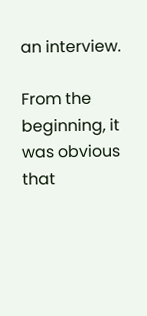an interview.

From the beginning, it was obvious that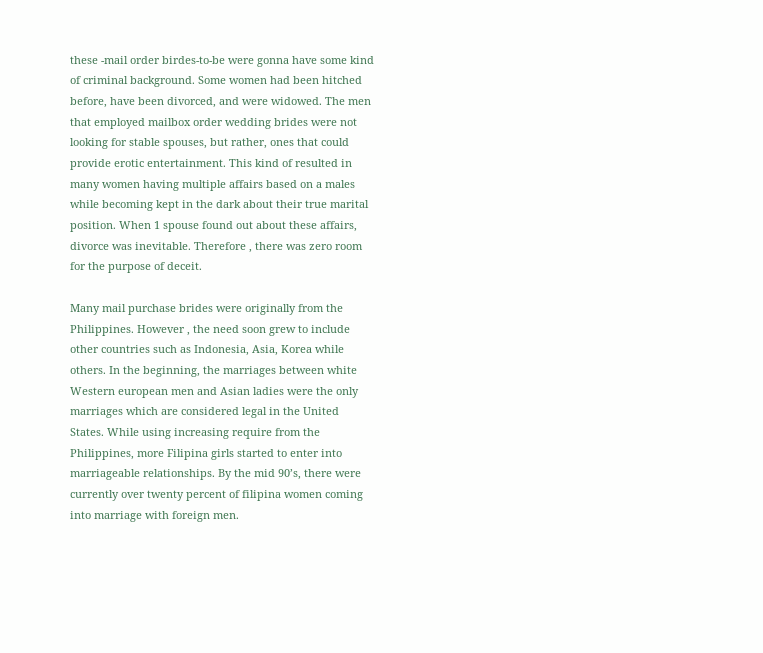these -mail order birdes-to-be were gonna have some kind of criminal background. Some women had been hitched before, have been divorced, and were widowed. The men that employed mailbox order wedding brides were not looking for stable spouses, but rather, ones that could provide erotic entertainment. This kind of resulted in many women having multiple affairs based on a males while becoming kept in the dark about their true marital position. When 1 spouse found out about these affairs, divorce was inevitable. Therefore , there was zero room for the purpose of deceit.

Many mail purchase brides were originally from the Philippines. However , the need soon grew to include other countries such as Indonesia, Asia, Korea while others. In the beginning, the marriages between white Western european men and Asian ladies were the only marriages which are considered legal in the United States. While using increasing require from the Philippines, more Filipina girls started to enter into marriageable relationships. By the mid 90’s, there were currently over twenty percent of filipina women coming into marriage with foreign men.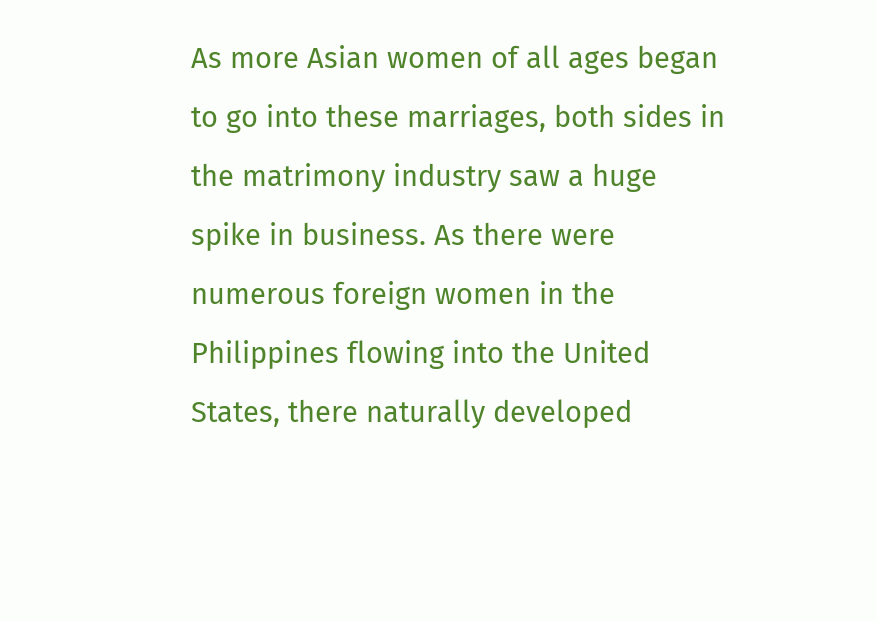As more Asian women of all ages began to go into these marriages, both sides in the matrimony industry saw a huge spike in business. As there were numerous foreign women in the Philippines flowing into the United States, there naturally developed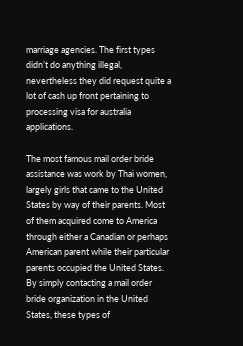marriage agencies. The first types didn’t do anything illegal, nevertheless they did request quite a lot of cash up front pertaining to processing visa for australia applications.

The most famous mail order bride assistance was work by Thai women, largely girls that came to the United States by way of their parents. Most of them acquired come to America through either a Canadian or perhaps American parent while their particular parents occupied the United States. By simply contacting a mail order bride organization in the United States, these types of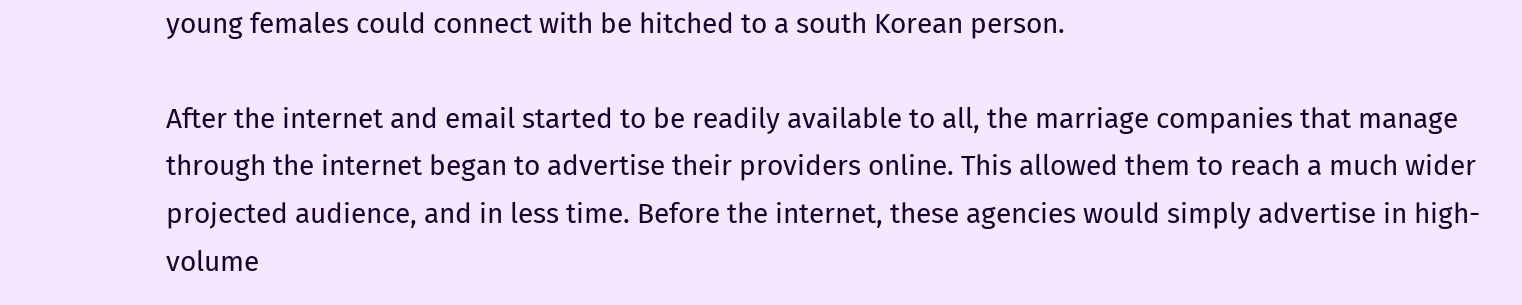young females could connect with be hitched to a south Korean person.

After the internet and email started to be readily available to all, the marriage companies that manage through the internet began to advertise their providers online. This allowed them to reach a much wider projected audience, and in less time. Before the internet, these agencies would simply advertise in high-volume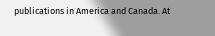publications in America and Canada. At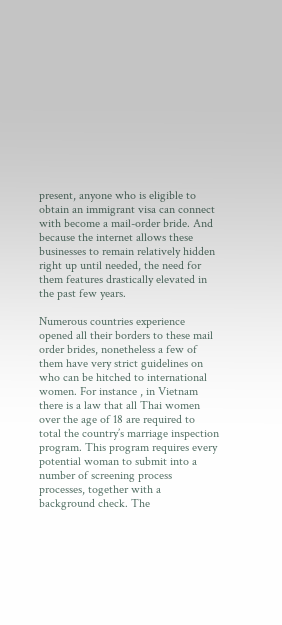present, anyone who is eligible to obtain an immigrant visa can connect with become a mail-order bride. And because the internet allows these businesses to remain relatively hidden right up until needed, the need for them features drastically elevated in the past few years.

Numerous countries experience opened all their borders to these mail order brides, nonetheless a few of them have very strict guidelines on who can be hitched to international women. For instance , in Vietnam there is a law that all Thai women over the age of 18 are required to total the country’s marriage inspection program. This program requires every potential woman to submit into a number of screening process processes, together with a background check. The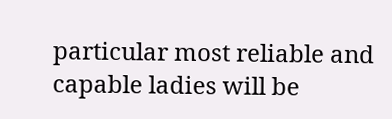particular most reliable and capable ladies will be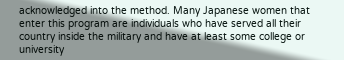acknowledged into the method. Many Japanese women that enter this program are individuals who have served all their country inside the military and have at least some college or university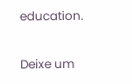education.

Deixe um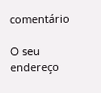comentário

O seu endereço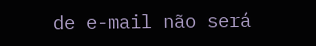de e-mail não será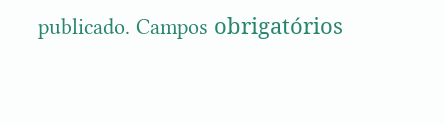publicado. Campos obrigatórios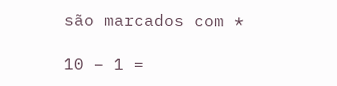são marcados com *

10 − 1 =